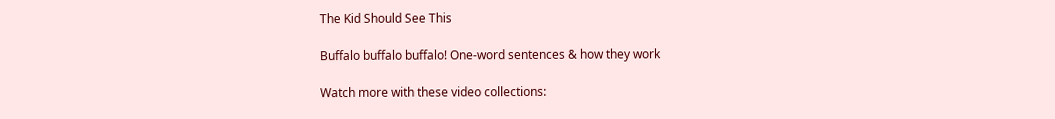The Kid Should See This

Buffalo buffalo buffalo! One-word sentences & how they work

Watch more with these video collections: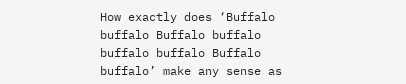How exactly does ‘Buffalo buffalo Buffalo buffalo buffalo buffalo Buffalo buffalo’ make any sense as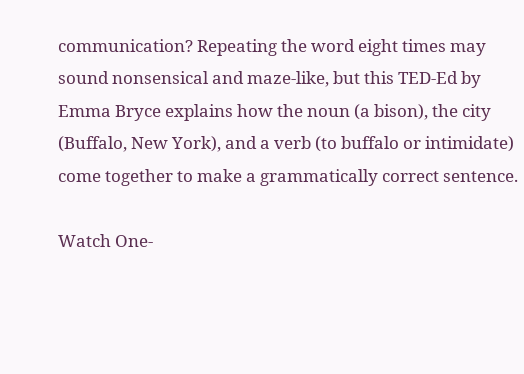communication? Repeating the word eight times may sound nonsensical and maze-like, but this TED-Ed by Emma Bryce explains how the noun (a bison), the city (Buffalo, New York), and a verb (to buffalo or intimidate) come together to make a grammatically correct sentence.

Watch One-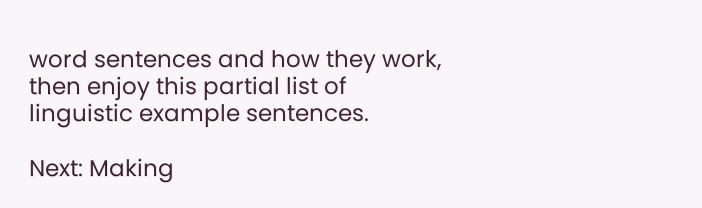word sentences and how they work, then enjoy this partial list of linguistic example sentences.

Next: Making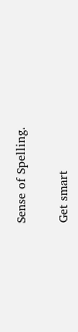Sense of Spelling.

Get smart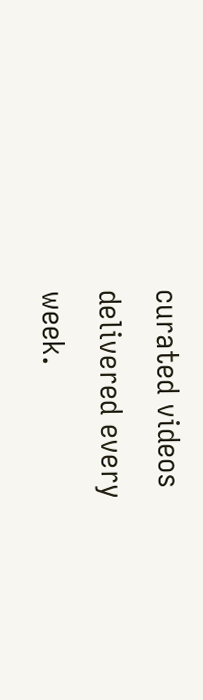curated videos delivered every week.